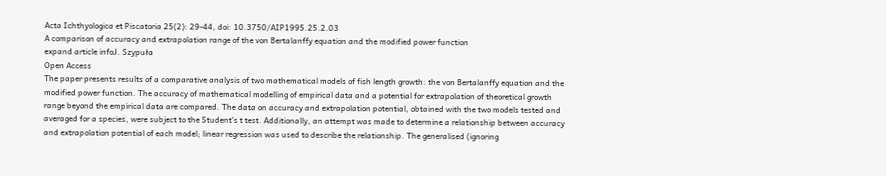Acta Ichthyologica et Piscatoria 25(2): 29-44, doi: 10.3750/AIP1995.25.2.03
A comparison of accuracy and extrapolation range of the von Bertalanffy equation and the modified power function
expand article infoJ. Szypuła
Open Access
The paper presents results of a comparative analysis of two mathematical models of fish length growth: the von Bertalanffy equation and the modified power function. The accuracy of mathematical modelling of empirical data and a potential for extrapolation of theoretical growth range beyond the empirical data are compared. The data on accuracy and extrapolation potential, obtained with the two models tested and averaged for a species, were subject to the Student′s t test. Additionally, an attempt was made to determine a relationship between accuracy and extrapolation potential of each model; linear regression was used to describe the relationship. The generalised (ignoring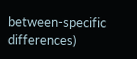between-specific differences)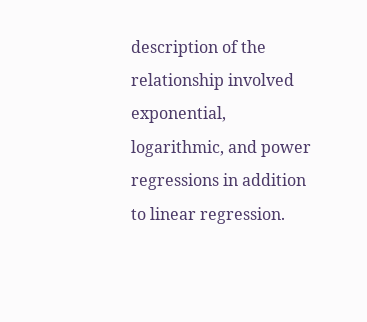description of the relationship involved exponential, logarithmic, and power regressions in addition to linear regression.